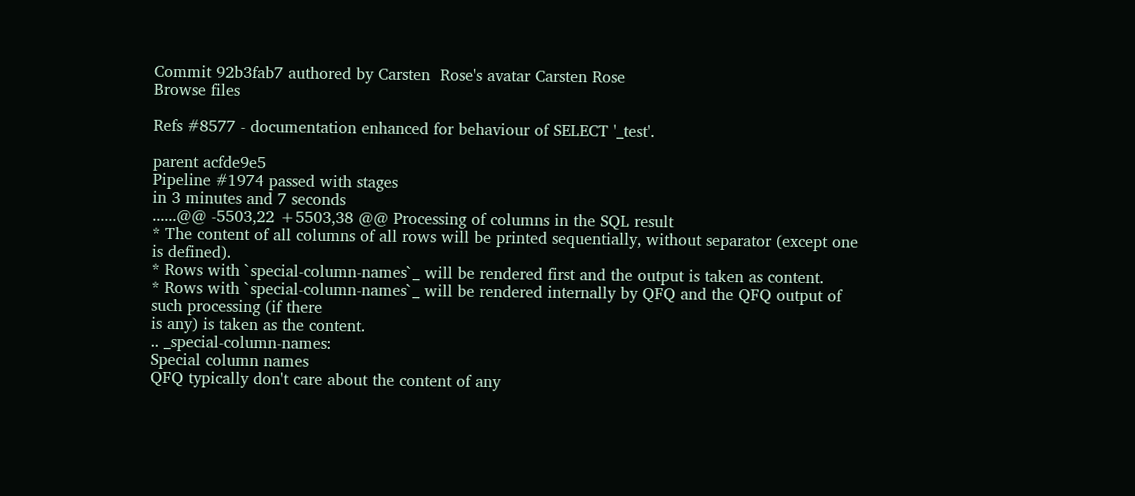Commit 92b3fab7 authored by Carsten  Rose's avatar Carsten Rose
Browse files

Refs #8577 - documentation enhanced for behaviour of SELECT '_test'.

parent acfde9e5
Pipeline #1974 passed with stages
in 3 minutes and 7 seconds
......@@ -5503,22 +5503,38 @@ Processing of columns in the SQL result
* The content of all columns of all rows will be printed sequentially, without separator (except one is defined).
* Rows with `special-column-names`_ will be rendered first and the output is taken as content.
* Rows with `special-column-names`_ will be rendered internally by QFQ and the QFQ output of such processing (if there
is any) is taken as the content.
.. _special-column-names:
Special column names
QFQ typically don't care about the content of any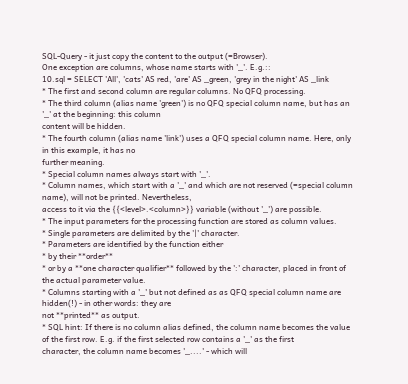SQL-Query - it just copy the content to the output (=Browser).
One exception are columns, whose name starts with '_'. E.g.::
10.sql = SELECT 'All', 'cats' AS red, 'are' AS _green, 'grey in the night' AS _link
* The first and second column are regular columns. No QFQ processing.
* The third column (alias name 'green') is no QFQ special column name, but has an '_' at the beginning: this column
content will be hidden.
* The fourth column (alias name 'link') uses a QFQ special column name. Here, only in this example, it has no
further meaning.
* Special column names always start with '_'.
* Column names, which start with a '_' and which are not reserved (=special column name), will not be printed. Nevertheless,
access to it via the {{<level>.<column>}} variable (without '_') are possible.
* The input parameters for the processing function are stored as column values.
* Single parameters are delimited by the '|' character.
* Parameters are identified by the function either
* by their **order**
* or by a **one character qualifier** followed by the ':' character, placed in front of the actual parameter value.
* Columns starting with a '_' but not defined as as QFQ special column name are hidden(!) - in other words: they are
not **printed** as output.
* SQL hint: If there is no column alias defined, the column name becomes the value
of the first row. E.g. if the first selected row contains a '_' as the first
character, the column name becomes '_....' - which will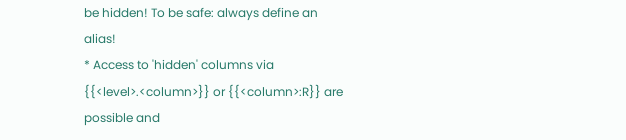be hidden! To be safe: always define an alias!
* Access to 'hidden' columns via {{<level>.<column>}} or {{<column>:R}} are possible and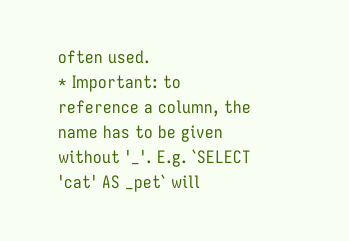often used.
* Important: to reference a column, the name has to be given without '_'. E.g. `SELECT 'cat' AS _pet` will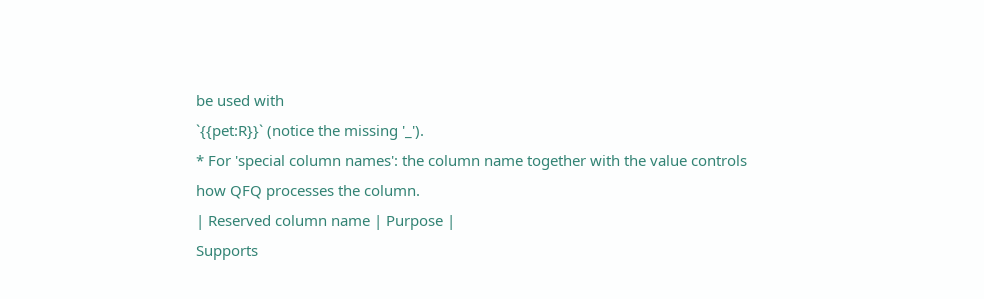be used with
`{{pet:R}}` (notice the missing '_').
* For 'special column names': the column name together with the value controls how QFQ processes the column.
| Reserved column name | Purpose |
Supports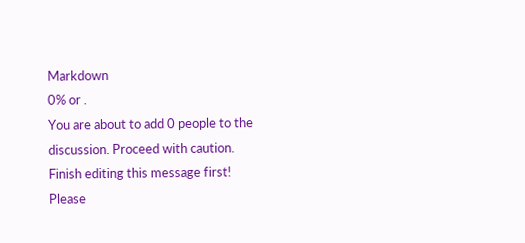Markdown
0% or .
You are about to add 0 people to the discussion. Proceed with caution.
Finish editing this message first!
Please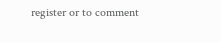register or to comment